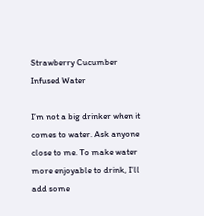Strawberry Cucumber Infused Water

I’m not a big drinker when it comes to water. Ask anyone close to me. To make water more enjoyable to drink, I’ll add some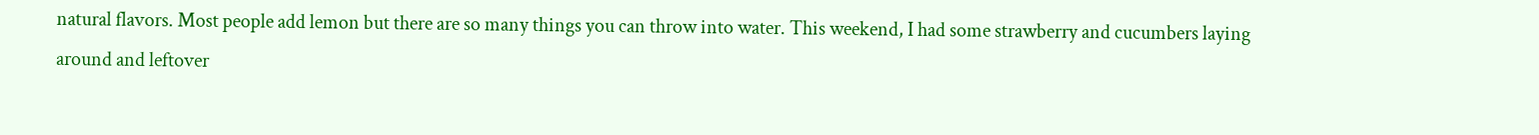natural flavors. Most people add lemon but there are so many things you can throw into water. This weekend, I had some strawberry and cucumbers laying around and leftover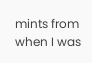mints from when I was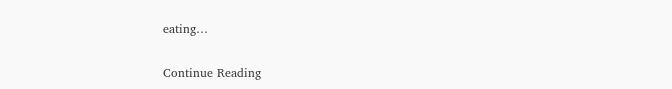eating…

Continue Reading